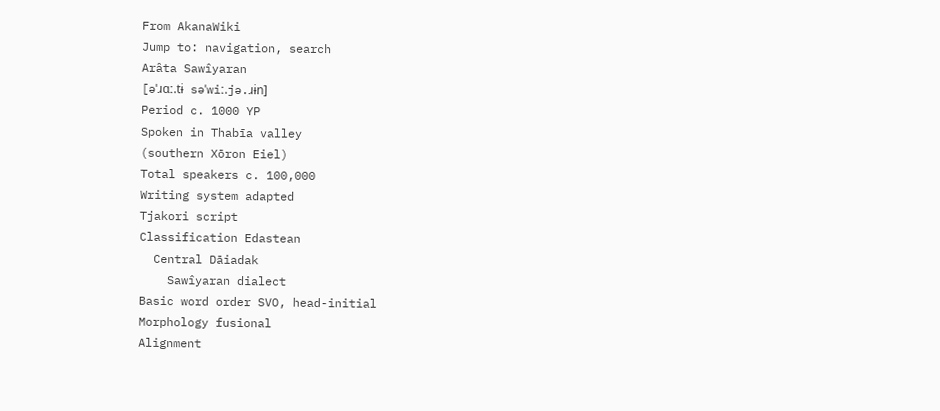From AkanaWiki
Jump to: navigation, search
Arâta Sawîyaran
[əˈɹɑː.tɨ səˈwiː.jə.ɹɨn]
Period c. 1000 YP
Spoken in Thabīa valley
(southern Xōron Eiel)
Total speakers c. 100,000
Writing system adapted
Tjakori script
Classification Edastean
  Central Dāiadak
    Sawîyaran dialect
Basic word order SVO, head-initial
Morphology fusional
Alignment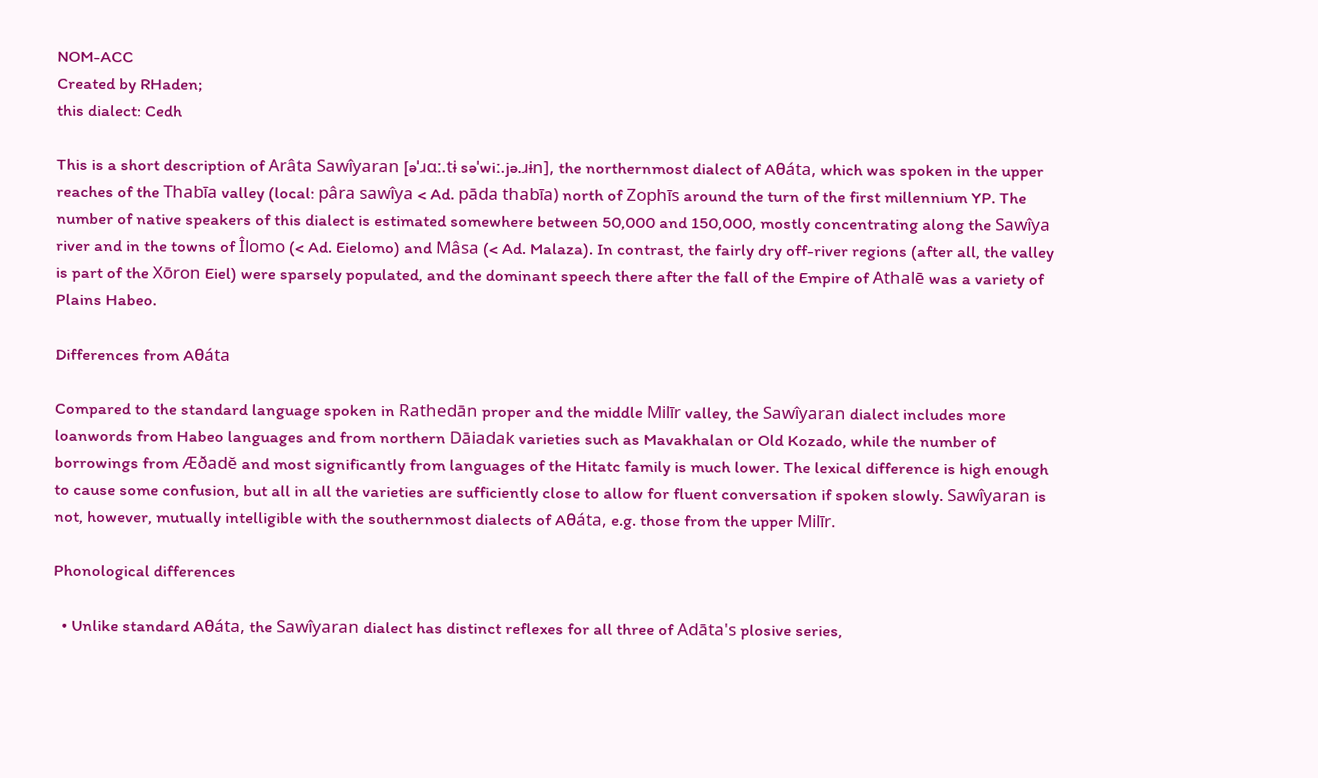NOM-ACC
Created by RHaden;
this dialect: Cedh

This is a short description of Arâta Sawîyaran [əˈɹɑː.tɨ səˈwiː.jə.ɹɨn], the northernmost dialect of Aθáta, which was spoken in the upper reaches of the Thabīa valley (local: pâra sawîya < Ad. pāda thabīa) north of Zophīs around the turn of the first millennium YP. The number of native speakers of this dialect is estimated somewhere between 50,000 and 150,000, mostly concentrating along the Sawîya river and in the towns of Îlomo (< Ad. Eielomo) and Mâsa (< Ad. Malaza). In contrast, the fairly dry off-river regions (after all, the valley is part of the Xōron Eiel) were sparsely populated, and the dominant speech there after the fall of the Empire of Athalē was a variety of Plains Habeo.

Differences from Aθáta

Compared to the standard language spoken in Rathedān proper and the middle Milīr valley, the Sawîyaran dialect includes more loanwords from Habeo languages and from northern Dāiadak varieties such as Mavakhalan or Old Kozado, while the number of borrowings from Æðadĕ and most significantly from languages of the Hitatc family is much lower. The lexical difference is high enough to cause some confusion, but all in all the varieties are sufficiently close to allow for fluent conversation if spoken slowly. Sawîyaran is not, however, mutually intelligible with the southernmost dialects of Aθáta, e.g. those from the upper Milīr.

Phonological differences

  • Unlike standard Aθáta, the Sawîyaran dialect has distinct reflexes for all three of Adāta's plosive series,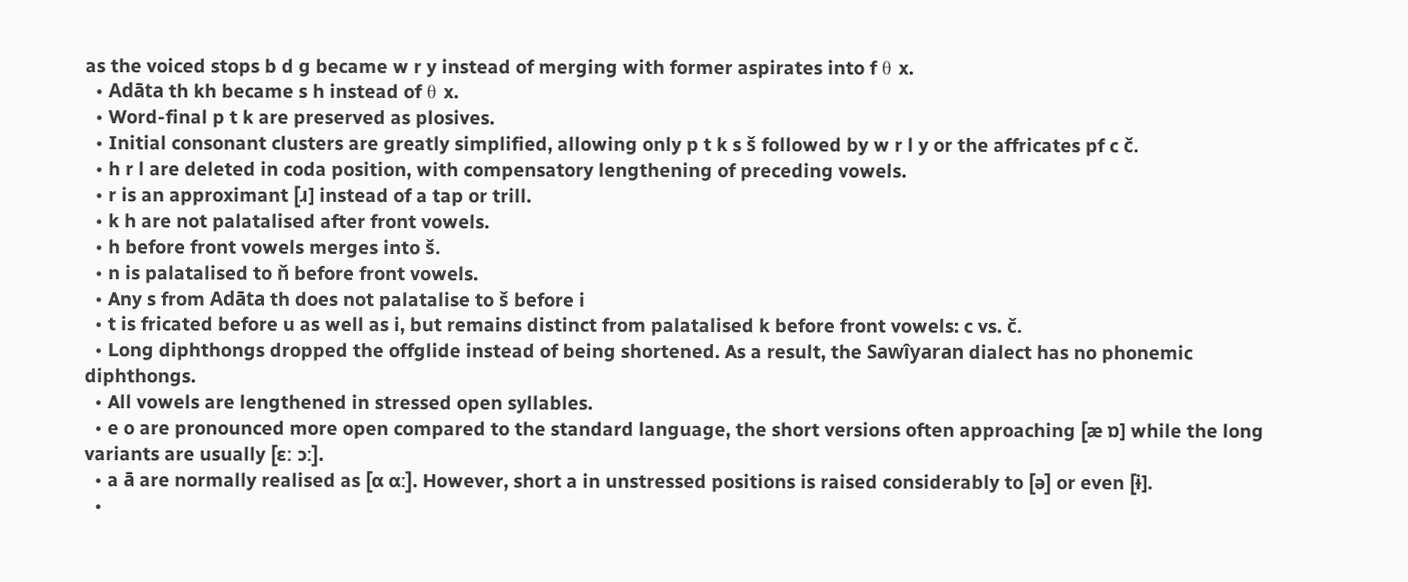as the voiced stops b d g became w r y instead of merging with former aspirates into f θ x.
  • Adāta th kh became s h instead of θ x.
  • Word-final p t k are preserved as plosives.
  • Initial consonant clusters are greatly simplified, allowing only p t k s š followed by w r l y or the affricates pf c č.
  • h r l are deleted in coda position, with compensatory lengthening of preceding vowels.
  • r is an approximant [ɹ] instead of a tap or trill.
  • k h are not palatalised after front vowels.
  • h before front vowels merges into š.
  • n is palatalised to ň before front vowels.
  • Any s from Adāta th does not palatalise to š before i
  • t is fricated before u as well as i, but remains distinct from palatalised k before front vowels: c vs. č.
  • Long diphthongs dropped the offglide instead of being shortened. As a result, the Sawîyaran dialect has no phonemic diphthongs.
  • All vowels are lengthened in stressed open syllables.
  • e o are pronounced more open compared to the standard language, the short versions often approaching [æ ɒ] while the long variants are usually [ɛː ɔː].
  • a ā are normally realised as [ɑ ɑː]. However, short a in unstressed positions is raised considerably to [ə] or even [ɨ].
  •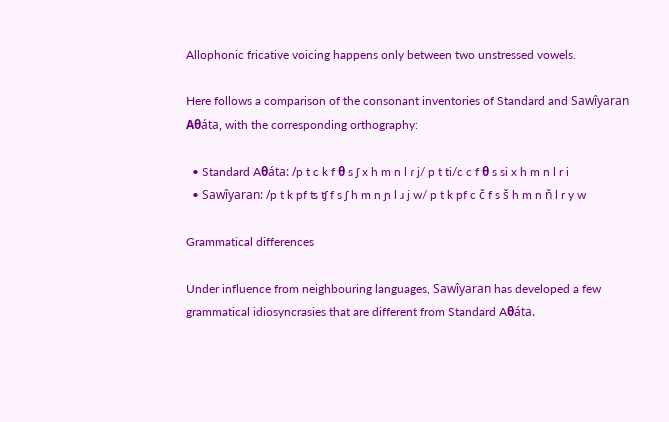Allophonic fricative voicing happens only between two unstressed vowels.

Here follows a comparison of the consonant inventories of Standard and Sawîyaran Aθáta, with the corresponding orthography:

  • Standard Aθáta: /p t c k f θ s ʃ x h m n l ɾ j/ p t ti/c c f θ s si x h m n l r i
  • Sawîyaran: /p t k pf ʦ ʧ f s ʃ h m n ɲ l ɹ j w/ p t k pf c č f s š h m n ň l r y w

Grammatical differences

Under influence from neighbouring languages, Sawîyaran has developed a few grammatical idiosyncrasies that are different from Standard Aθáta.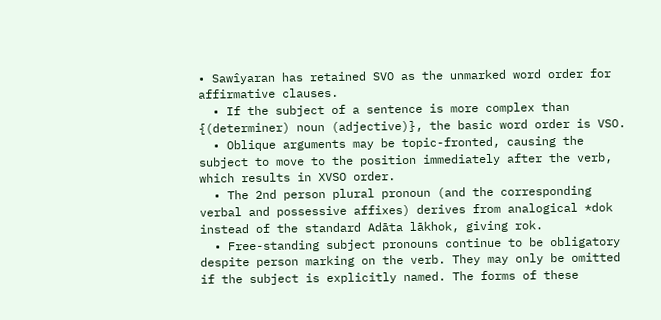• Sawîyaran has retained SVO as the unmarked word order for affirmative clauses.
  • If the subject of a sentence is more complex than {(determiner) noun (adjective)}, the basic word order is VSO.
  • Oblique arguments may be topic-fronted, causing the subject to move to the position immediately after the verb, which results in XVSO order.
  • The 2nd person plural pronoun (and the corresponding verbal and possessive affixes) derives from analogical *dok instead of the standard Adāta lākhok, giving rok.
  • Free-standing subject pronouns continue to be obligatory despite person marking on the verb. They may only be omitted if the subject is explicitly named. The forms of these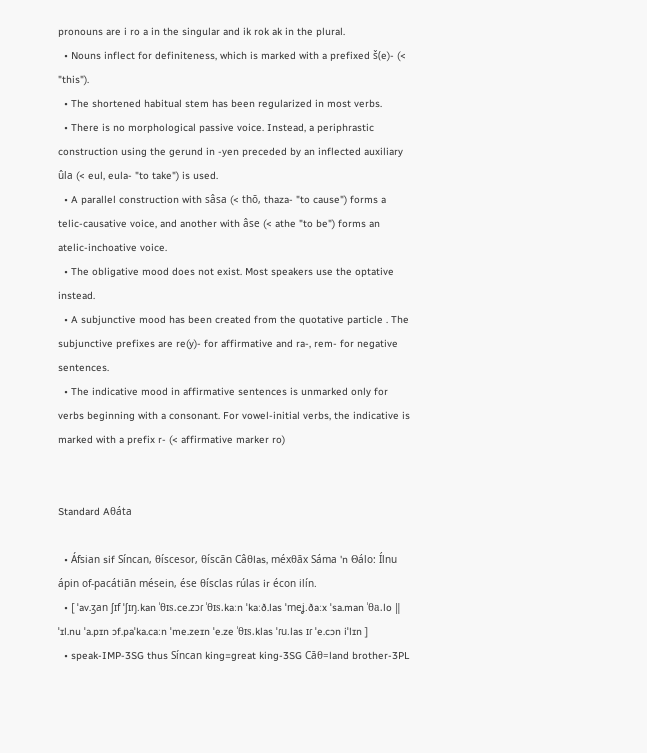pronouns are i ro a in the singular and ik rok ak in the plural.
  • Nouns inflect for definiteness, which is marked with a prefixed š(e)- (< "this").
  • The shortened habitual stem has been regularized in most verbs.
  • There is no morphological passive voice. Instead, a periphrastic construction using the gerund in -yen preceded by an inflected auxiliary ûla (< eul, eula- "to take") is used.
  • A parallel construction with sâsa (< thō, thaza- "to cause") forms a telic-causative voice, and another with âse (< athe "to be") forms an atelic-inchoative voice.
  • The obligative mood does not exist. Most speakers use the optative instead.
  • A subjunctive mood has been created from the quotative particle . The subjunctive prefixes are re(y)- for affirmative and ra-, rem- for negative sentences.
  • The indicative mood in affirmative sentences is unmarked only for verbs beginning with a consonant. For vowel-initial verbs, the indicative is marked with a prefix r- (< affirmative marker ro)


Standard Aθáta

  • Áfsian sif Síncan, θíscesor, θíscān Câθlas, méxθāx Sáma 'n Θálo: Ílnu ápin of-pacátiān mésein, ése θísclas rúlas ir écon ilín.
  • [ ˈav.ʒan ʃɪf ˈʃɪŋ.kan ˈθɪs.ce.zɔɾ ˈθɪs.kaːn ˈkaːð.las ˈmeʝ.ðaːx ˈsa.man ˈθa.lo ‖ ˈɪl.nu ˈa.pɪn ɔf.paˈka.caːn ˈme.zeɪn ˈe.ze ˈθɪs.klas ˈɾu.las ɪɾ ˈe.cɔn iˈlɪn ]
  • speak-IMP-3SG thus Síncan king=great king-3SG Cāθ=land brother-3PL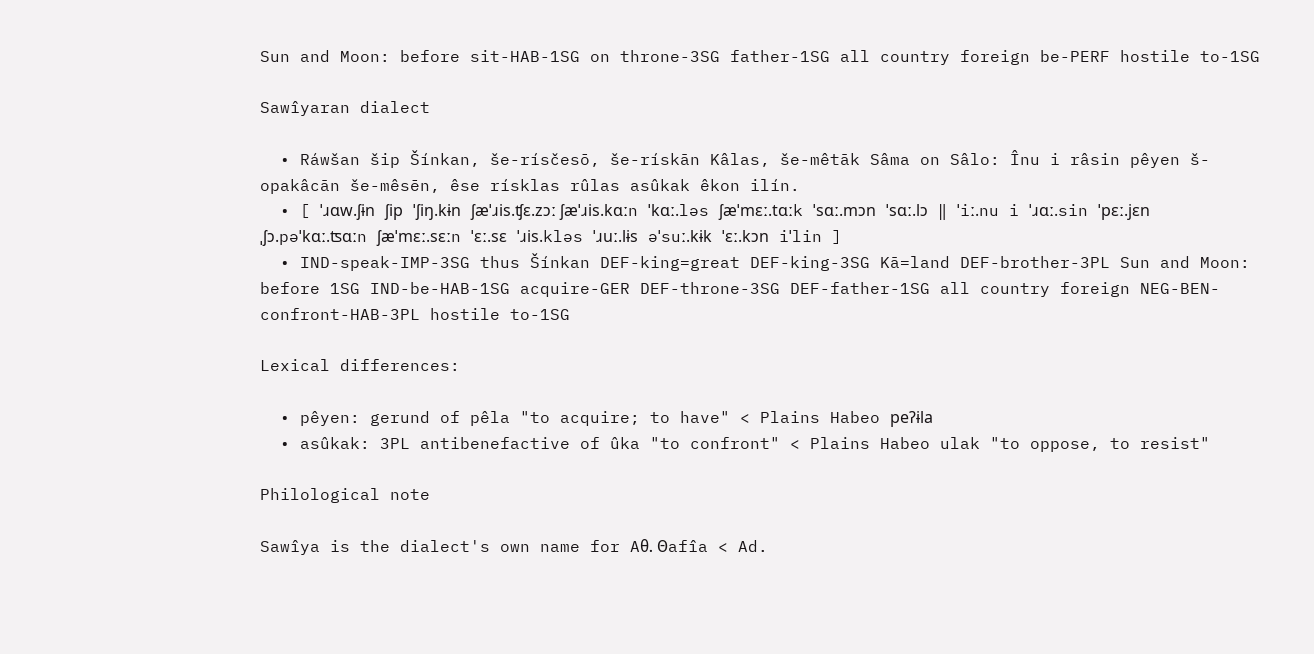Sun and Moon: before sit-HAB-1SG on throne-3SG father-1SG all country foreign be-PERF hostile to-1SG

Sawîyaran dialect

  • Ráwšan šip Šínkan, še-rísčesō, še-rískān Kâlas, še-mêtāk Sâma on Sâlo: Înu i râsin pêyen š-opakâcān še-mêsēn, êse rísklas rûlas asûkak êkon ilín.
  • [ ˈɹɑw.ʃɨn ʃip ˈʃiŋ.kɨn ʃæˈɹis.ʧɛ.zɔː ʃæˈɹis.kɑːn ˈkɑː.ləs ʃæˈmɛː.tɑːk ˈsɑː.mɔn ˈsɑː.lɔ ‖ ˈiː.nu i ˈɹɑː.sin ˈpɛː.jɛn ˌʃɔ.pəˈkɑː.ʦɑːn ʃæˈmɛː.sɛːn ˈɛː.sɛ ˈɹis.kləs ˈɹuː.lɨs əˈsuː.kɨk ˈɛː.kɔn iˈlin ]
  • IND-speak-IMP-3SG thus Šínkan DEF-king=great DEF-king-3SG Kā=land DEF-brother-3PL Sun and Moon: before 1SG IND-be-HAB-1SG acquire-GER DEF-throne-3SG DEF-father-1SG all country foreign NEG-BEN-confront-HAB-3PL hostile to-1SG

Lexical differences:

  • pêyen: gerund of pêla "to acquire; to have" < Plains Habeo peʔɨla
  • asûkak: 3PL antibenefactive of ûka "to confront" < Plains Habeo ulak "to oppose, to resist"

Philological note

Sawîya is the dialect's own name for Aθ. Θafîa < Ad.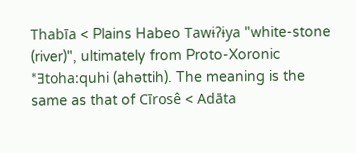Thabīa < Plains Habeo Tawɨʔɨya "white-stone (river)", ultimately from Proto-Xoronic *Ǝtoha:quhi (ahəttih). The meaning is the same as that of Cīrosê < Adāta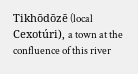Tikhōdōzē (local Cexotúri), a town at the confluence of this river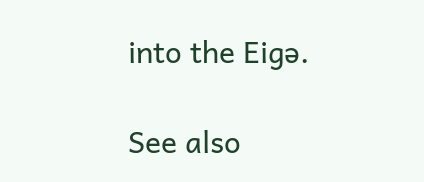into the Eigə.

See also